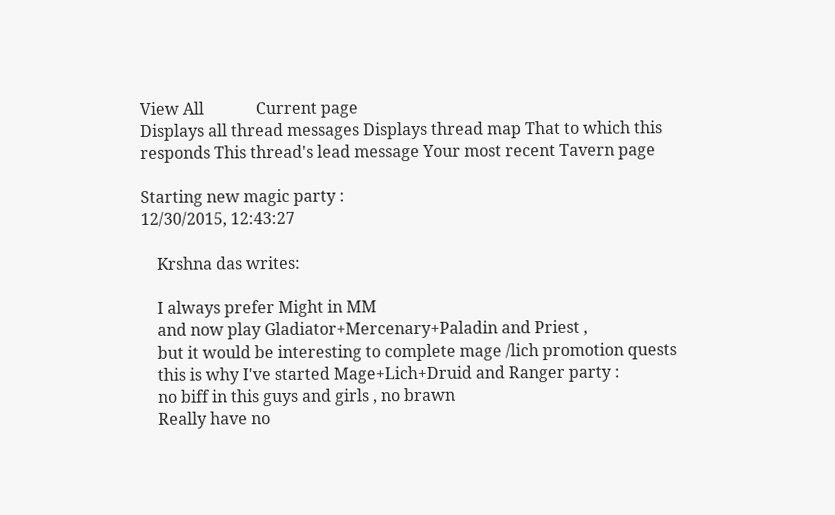View All             Current page
Displays all thread messages Displays thread map That to which this responds This thread's lead message Your most recent Tavern page

Starting new magic party :
12/30/2015, 12:43:27

    Krshna das writes:

    I always prefer Might in MM
    and now play Gladiator+Mercenary+Paladin and Priest ,
    but it would be interesting to complete mage /lich promotion quests
    this is why I've started Mage+Lich+Druid and Ranger party :
    no biff in this guys and girls , no brawn
    Really have no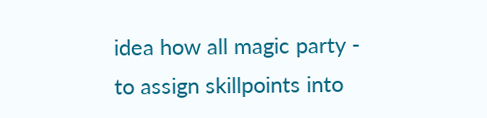idea how all magic party - to assign skillpoints into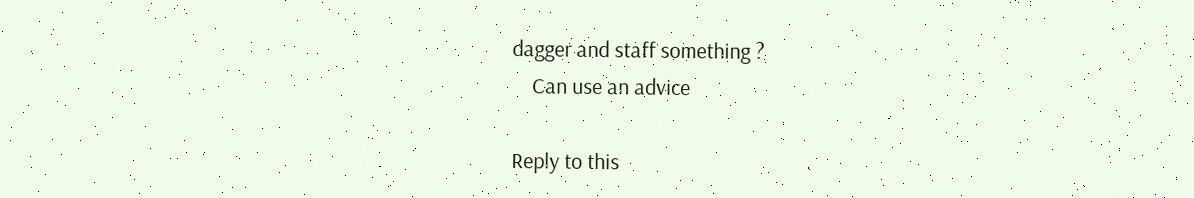dagger and staff something ?
    Can use an advice

Reply to this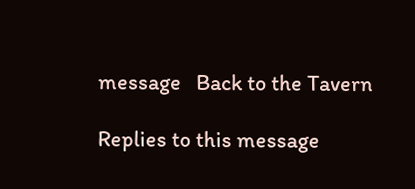message   Back to the Tavern

Replies to this message